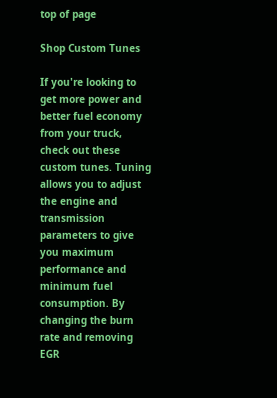top of page

Shop Custom Tunes

If you're looking to get more power and better fuel economy from your truck, check out these custom tunes. Tuning allows you to adjust the engine and transmission parameters to give you maximum performance and minimum fuel consumption. By changing the burn rate and removing EGR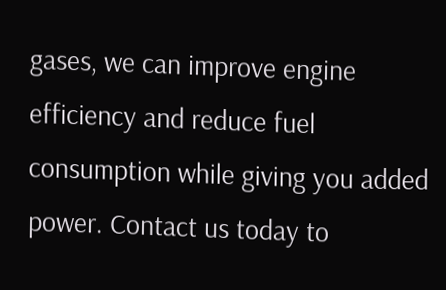gases, we can improve engine efficiency and reduce fuel consumption while giving you added power. Contact us today to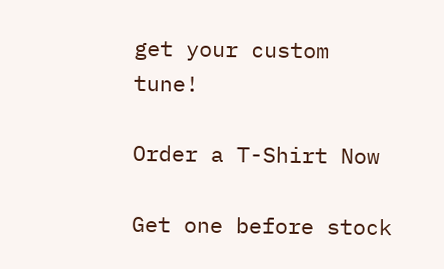get your custom tune!

Order a T-Shirt Now

Get one before stock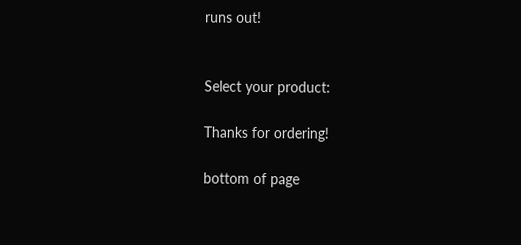runs out!


Select your product:

Thanks for ordering!

bottom of page